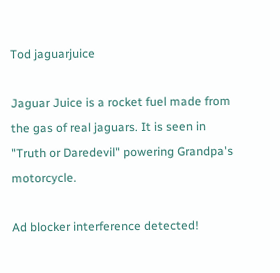Tod jaguarjuice

Jaguar Juice is a rocket fuel made from the gas of real jaguars. It is seen in "Truth or Daredevil" powering Grandpa's motorcycle.

Ad blocker interference detected!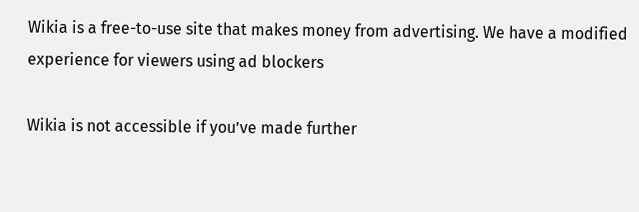Wikia is a free-to-use site that makes money from advertising. We have a modified experience for viewers using ad blockers

Wikia is not accessible if you’ve made further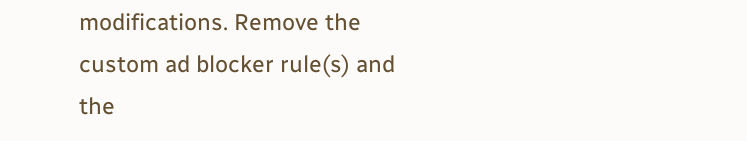modifications. Remove the custom ad blocker rule(s) and the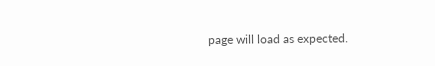page will load as expected.